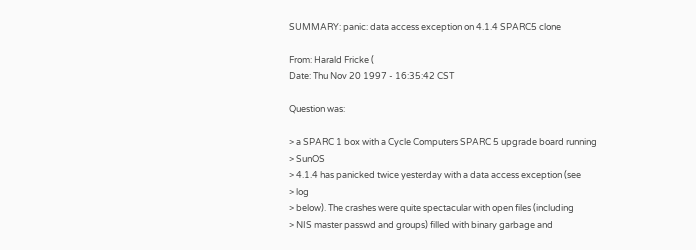SUMMARY: panic: data access exception on 4.1.4 SPARC5 clone

From: Harald Fricke (
Date: Thu Nov 20 1997 - 16:35:42 CST

Question was:

> a SPARC 1 box with a Cycle Computers SPARC 5 upgrade board running
> SunOS
> 4.1.4 has panicked twice yesterday with a data access exception (see
> log
> below). The crashes were quite spectacular with open files (including
> NIS master passwd and groups) filled with binary garbage and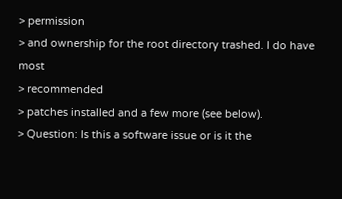> permission
> and ownership for the root directory trashed. I do have most
> recommended
> patches installed and a few more (see below).
> Question: Is this a software issue or is it the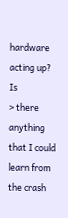hardware acting up? Is
> there anything that I could learn from the crash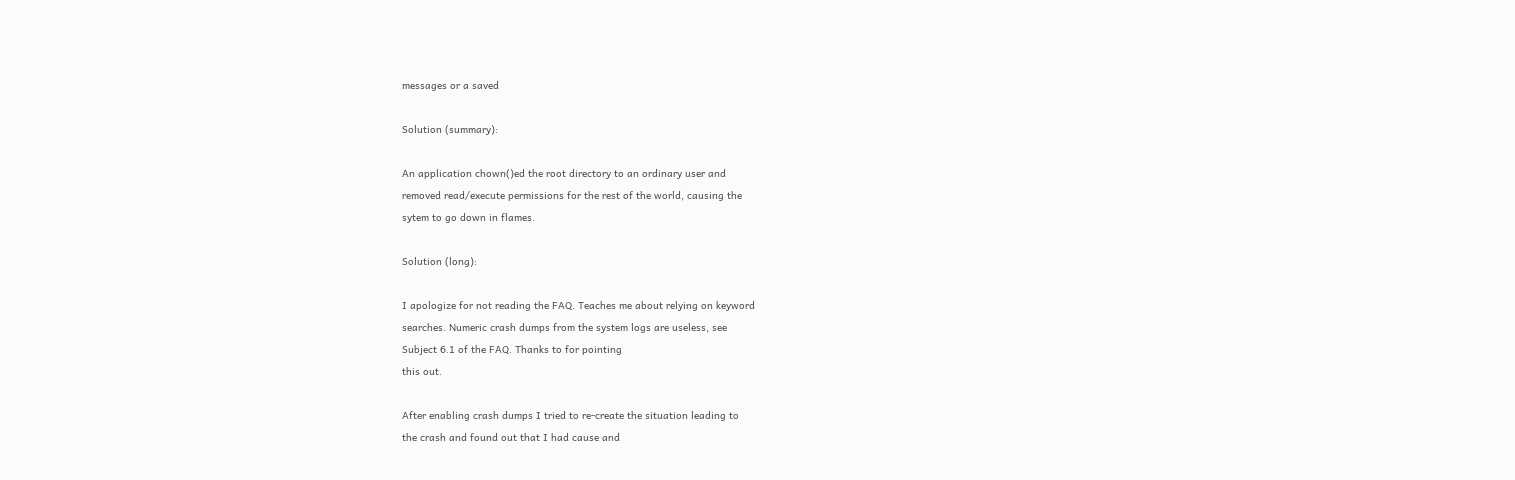messages or a saved

Solution (summary):

An application chown()ed the root directory to an ordinary user and
removed read/execute permissions for the rest of the world, causing the
sytem to go down in flames.

Solution (long):

I apologize for not reading the FAQ. Teaches me about relying on keyword
searches. Numeric crash dumps from the system logs are useless, see
Subject 6.1 of the FAQ. Thanks to for pointing
this out.

After enabling crash dumps I tried to re-create the situation leading to
the crash and found out that I had cause and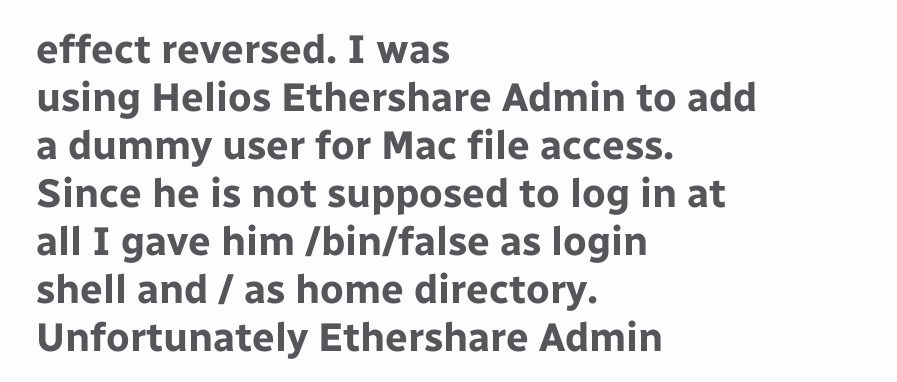effect reversed. I was
using Helios Ethershare Admin to add a dummy user for Mac file access.
Since he is not supposed to log in at all I gave him /bin/false as login
shell and / as home directory. Unfortunately Ethershare Admin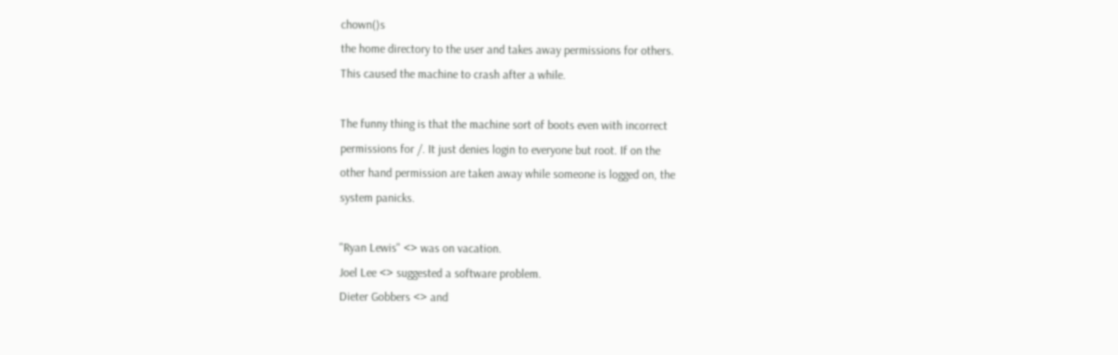chown()s
the home directory to the user and takes away permissions for others.
This caused the machine to crash after a while.

The funny thing is that the machine sort of boots even with incorrect
permissions for /. It just denies login to everyone but root. If on the
other hand permission are taken away while someone is logged on, the
system panicks.

"Ryan Lewis" <> was on vacation.
Joel Lee <> suggested a software problem.
Dieter Gobbers <> and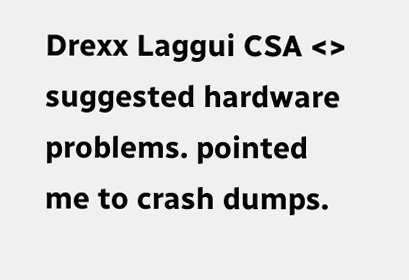Drexx Laggui CSA <> suggested hardware problems. pointed me to crash dumps.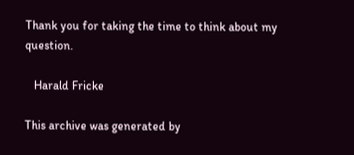Thank you for taking the time to think about my question.

   Harald Fricke

This archive was generated by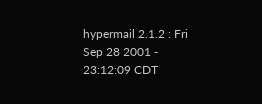hypermail 2.1.2 : Fri Sep 28 2001 - 23:12:09 CDT